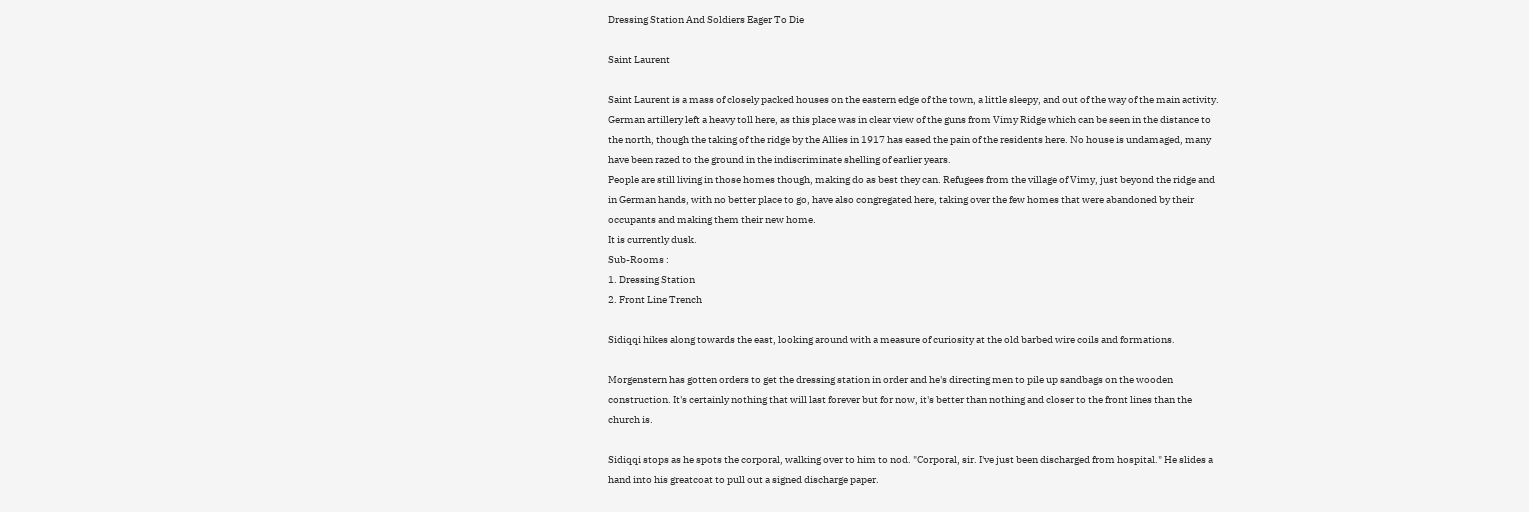Dressing Station And Soldiers Eager To Die

Saint Laurent

Saint Laurent is a mass of closely packed houses on the eastern edge of the town, a little sleepy, and out of the way of the main activity. German artillery left a heavy toll here, as this place was in clear view of the guns from Vimy Ridge which can be seen in the distance to the north, though the taking of the ridge by the Allies in 1917 has eased the pain of the residents here. No house is undamaged, many have been razed to the ground in the indiscriminate shelling of earlier years.
People are still living in those homes though, making do as best they can. Refugees from the village of Vimy, just beyond the ridge and in German hands, with no better place to go, have also congregated here, taking over the few homes that were abandoned by their occupants and making them their new home.
It is currently dusk.
Sub-Rooms :
1. Dressing Station
2. Front Line Trench

Sidiqqi hikes along towards the east, looking around with a measure of curiosity at the old barbed wire coils and formations.

Morgenstern has gotten orders to get the dressing station in order and he's directing men to pile up sandbags on the wooden construction. It's certainly nothing that will last forever but for now, it's better than nothing and closer to the front lines than the church is.

Sidiqqi stops as he spots the corporal, walking over to him to nod. "Corporal, sir. I've just been discharged from hospital." He slides a hand into his greatcoat to pull out a signed discharge paper.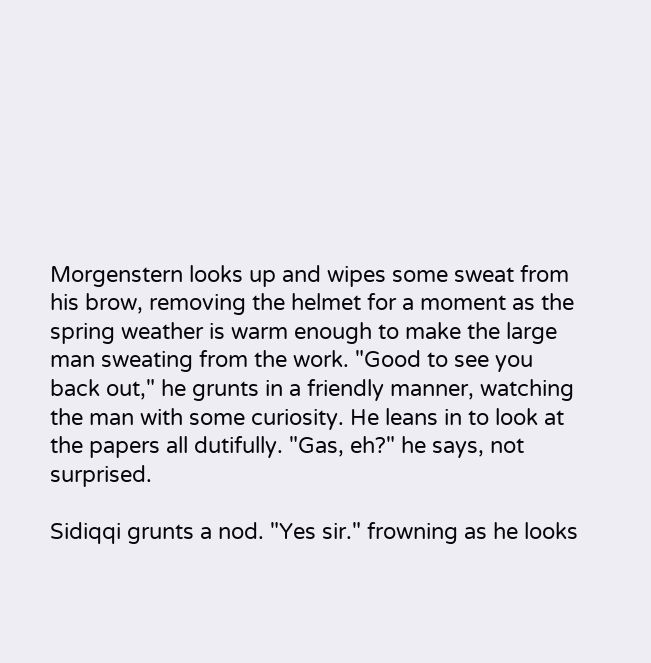Morgenstern looks up and wipes some sweat from his brow, removing the helmet for a moment as the spring weather is warm enough to make the large man sweating from the work. "Good to see you back out," he grunts in a friendly manner, watching the man with some curiosity. He leans in to look at the papers all dutifully. "Gas, eh?" he says, not surprised.

Sidiqqi grunts a nod. "Yes sir." frowning as he looks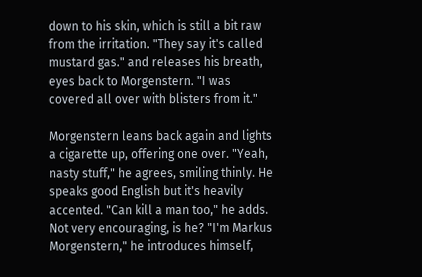down to his skin, which is still a bit raw from the irritation. "They say it's called mustard gas." and releases his breath, eyes back to Morgenstern. "I was covered all over with blisters from it."

Morgenstern leans back again and lights a cigarette up, offering one over. "Yeah, nasty stuff," he agrees, smiling thinly. He speaks good English but it's heavily accented. "Can kill a man too," he adds. Not very encouraging, is he? "I'm Markus Morgenstern," he introduces himself,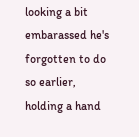looking a bit embarassed he's forgotten to do so earlier, holding a hand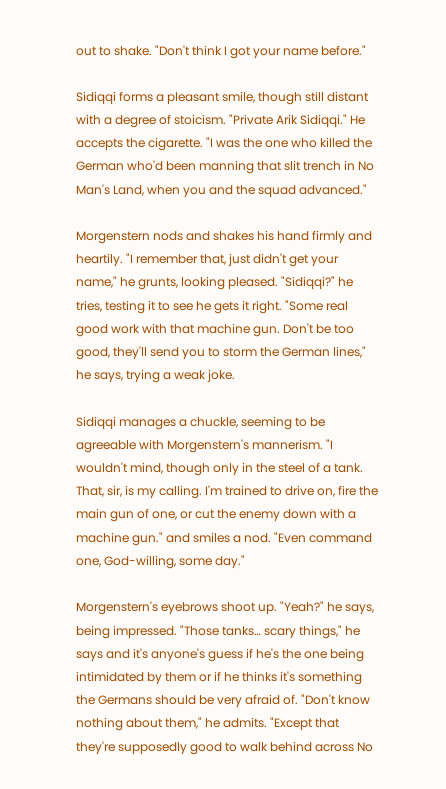out to shake. "Don't think I got your name before."

Sidiqqi forms a pleasant smile, though still distant with a degree of stoicism. "Private Arik Sidiqqi." He accepts the cigarette. "I was the one who killed the German who'd been manning that slit trench in No Man's Land, when you and the squad advanced."

Morgenstern nods and shakes his hand firmly and heartily. "I remember that, just didn't get your name," he grunts, looking pleased. "Sidiqqi?" he tries, testing it to see he gets it right. "Some real good work with that machine gun. Don't be too good, they'll send you to storm the German lines," he says, trying a weak joke.

Sidiqqi manages a chuckle, seeming to be agreeable with Morgenstern's mannerism. "I wouldn't mind, though only in the steel of a tank. That, sir, is my calling. I'm trained to drive on, fire the main gun of one, or cut the enemy down with a machine gun." and smiles a nod. "Even command one, God-willing, some day."

Morgenstern's eyebrows shoot up. "Yeah?" he says, being impressed. "Those tanks… scary things," he says and it's anyone's guess if he's the one being intimidated by them or if he thinks it's something the Germans should be very afraid of. "Don't know nothing about them," he admits. "Except that they're supposedly good to walk behind across No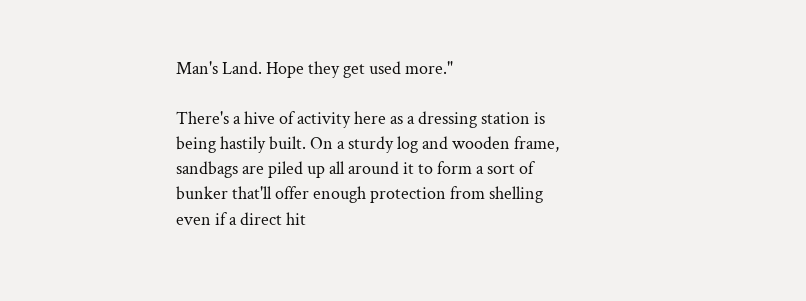Man's Land. Hope they get used more."

There's a hive of activity here as a dressing station is being hastily built. On a sturdy log and wooden frame, sandbags are piled up all around it to form a sort of bunker that'll offer enough protection from shelling even if a direct hit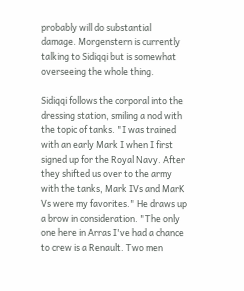probably will do substantial damage. Morgenstern is currently talking to Sidiqqi but is somewhat overseeing the whole thing.

Sidiqqi follows the corporal into the dressing station, smiling a nod with the topic of tanks. "I was trained with an early Mark I when I first signed up for the Royal Navy. After they shifted us over to the army with the tanks, Mark IVs and MarK Vs were my favorites." He draws up a brow in consideration. "The only one here in Arras I've had a chance to crew is a Renault. Two men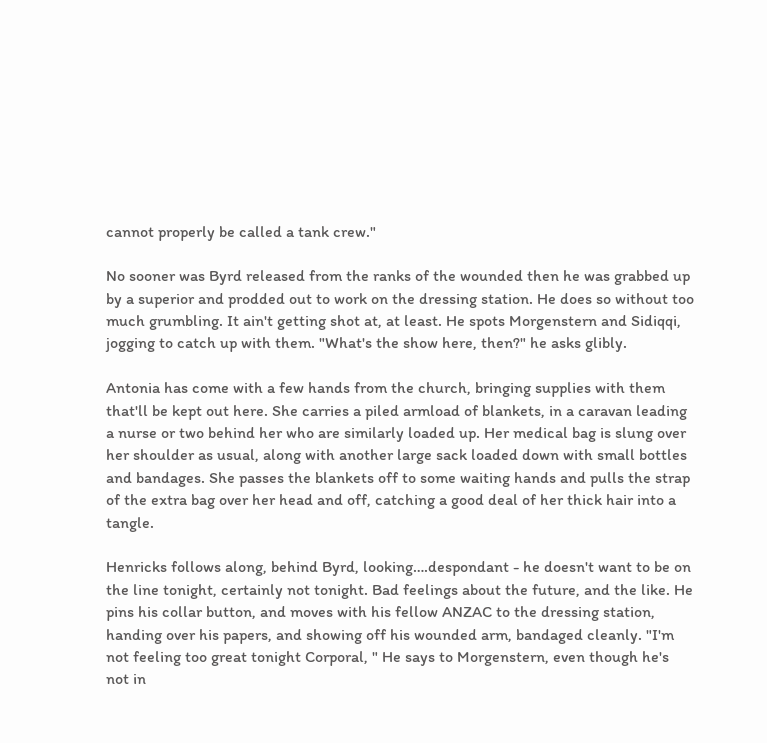cannot properly be called a tank crew."

No sooner was Byrd released from the ranks of the wounded then he was grabbed up by a superior and prodded out to work on the dressing station. He does so without too much grumbling. It ain't getting shot at, at least. He spots Morgenstern and Sidiqqi, jogging to catch up with them. "What's the show here, then?" he asks glibly.

Antonia has come with a few hands from the church, bringing supplies with them that'll be kept out here. She carries a piled armload of blankets, in a caravan leading a nurse or two behind her who are similarly loaded up. Her medical bag is slung over her shoulder as usual, along with another large sack loaded down with small bottles and bandages. She passes the blankets off to some waiting hands and pulls the strap of the extra bag over her head and off, catching a good deal of her thick hair into a tangle.

Henricks follows along, behind Byrd, looking….despondant - he doesn't want to be on the line tonight, certainly not tonight. Bad feelings about the future, and the like. He pins his collar button, and moves with his fellow ANZAC to the dressing station, handing over his papers, and showing off his wounded arm, bandaged cleanly. "I'm not feeling too great tonight Corporal, " He says to Morgenstern, even though he's not in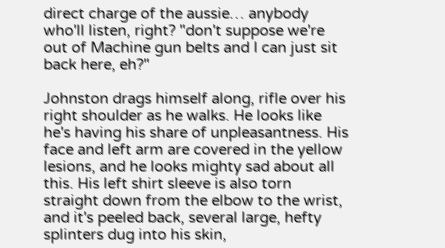direct charge of the aussie… anybody who'll listen, right? "don't suppose we're out of Machine gun belts and I can just sit back here, eh?"

Johnston drags himself along, rifle over his right shoulder as he walks. He looks like he's having his share of unpleasantness. His face and left arm are covered in the yellow lesions, and he looks mighty sad about all this. His left shirt sleeve is also torn straight down from the elbow to the wrist, and it's peeled back, several large, hefty splinters dug into his skin,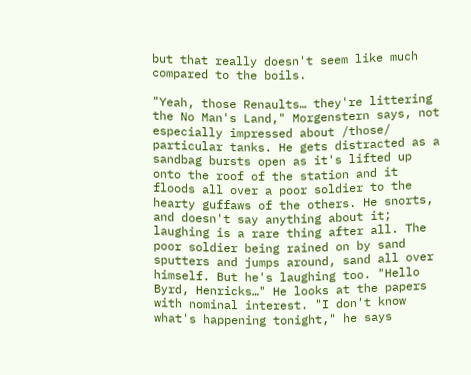but that really doesn't seem like much compared to the boils.

"Yeah, those Renaults… they're littering the No Man's Land," Morgenstern says, not especially impressed about /those/ particular tanks. He gets distracted as a sandbag bursts open as it's lifted up onto the roof of the station and it floods all over a poor soldier to the hearty guffaws of the others. He snorts, and doesn't say anything about it; laughing is a rare thing after all. The poor soldier being rained on by sand sputters and jumps around, sand all over himself. But he's laughing too. "Hello Byrd, Henricks…" He looks at the papers with nominal interest. "I don't know what's happening tonight," he says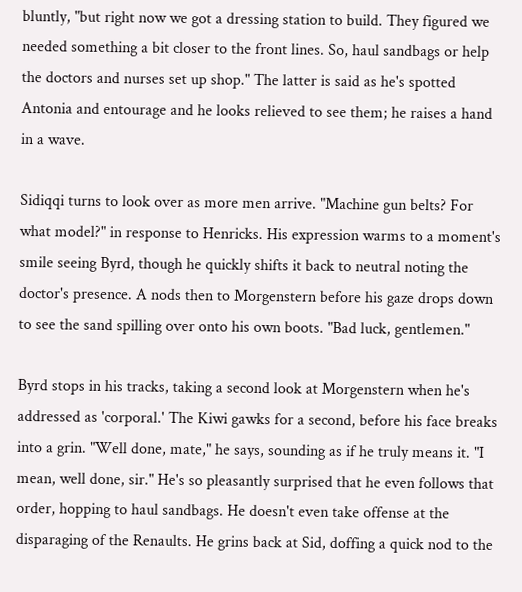bluntly, "but right now we got a dressing station to build. They figured we needed something a bit closer to the front lines. So, haul sandbags or help the doctors and nurses set up shop." The latter is said as he's spotted Antonia and entourage and he looks relieved to see them; he raises a hand in a wave.

Sidiqqi turns to look over as more men arrive. "Machine gun belts? For what model?" in response to Henricks. His expression warms to a moment's smile seeing Byrd, though he quickly shifts it back to neutral noting the doctor's presence. A nods then to Morgenstern before his gaze drops down to see the sand spilling over onto his own boots. "Bad luck, gentlemen."

Byrd stops in his tracks, taking a second look at Morgenstern when he's addressed as 'corporal.' The Kiwi gawks for a second, before his face breaks into a grin. "Well done, mate," he says, sounding as if he truly means it. "I mean, well done, sir." He's so pleasantly surprised that he even follows that order, hopping to haul sandbags. He doesn't even take offense at the disparaging of the Renaults. He grins back at Sid, doffing a quick nod to the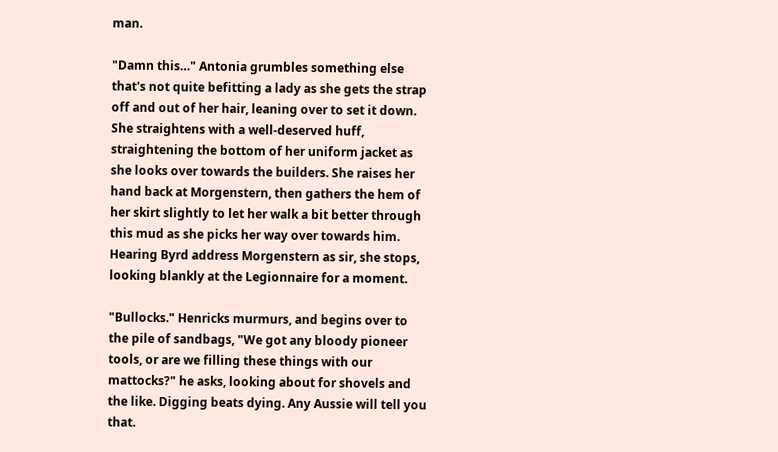man.

"Damn this…" Antonia grumbles something else that's not quite befitting a lady as she gets the strap off and out of her hair, leaning over to set it down. She straightens with a well-deserved huff, straightening the bottom of her uniform jacket as she looks over towards the builders. She raises her hand back at Morgenstern, then gathers the hem of her skirt slightly to let her walk a bit better through this mud as she picks her way over towards him. Hearing Byrd address Morgenstern as sir, she stops, looking blankly at the Legionnaire for a moment.

"Bullocks." Henricks murmurs, and begins over to the pile of sandbags, "We got any bloody pioneer tools, or are we filling these things with our mattocks?" he asks, looking about for shovels and the like. Digging beats dying. Any Aussie will tell you that.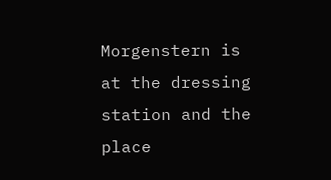Morgenstern is at the dressing station and the place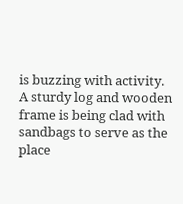is buzzing with activity. A sturdy log and wooden frame is being clad with sandbags to serve as the place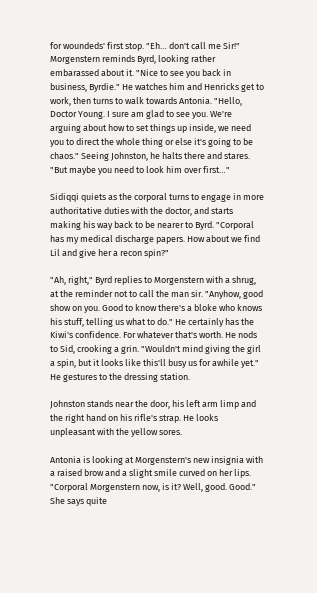for woundeds' first stop. "Eh… don't call me Sir!" Morgenstern reminds Byrd, looking rather embarassed about it. "Nice to see you back in business, Byrdie." He watches him and Henricks get to work, then turns to walk towards Antonia. "Hello, Doctor Young. I sure am glad to see you. We're arguing about how to set things up inside, we need you to direct the whole thing or else it's going to be chaos." Seeing Johnston, he halts there and stares. "But maybe you need to look him over first…"

Sidiqqi quiets as the corporal turns to engage in more authoritative duties with the doctor, and starts making his way back to be nearer to Byrd. "Corporal has my medical discharge papers. How about we find Lil and give her a recon spin?"

"Ah, right," Byrd replies to Morgenstern with a shrug, at the reminder not to call the man sir. "Anyhow, good show on you. Good to know there's a bloke who knows his stuff, telling us what to do." He certainly has the Kiwi's confidence. For whatever that's worth. He nods to Sid, crooking a grin. "Wouldn't mind giving the girl a spin, but it looks like this'll busy us for awhile yet." He gestures to the dressing station.

Johnston stands near the door, his left arm limp and the right hand on his rifle's strap. He looks unpleasant with the yellow sores.

Antonia is looking at Morgenstern's new insignia with a raised brow and a slight smile curved on her lips. "Corporal Morgenstern now, is it? Well, good. Good." She says quite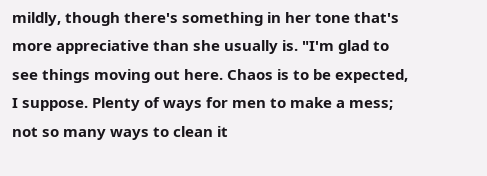mildly, though there's something in her tone that's more appreciative than she usually is. "I'm glad to see things moving out here. Chaos is to be expected, I suppose. Plenty of ways for men to make a mess; not so many ways to clean it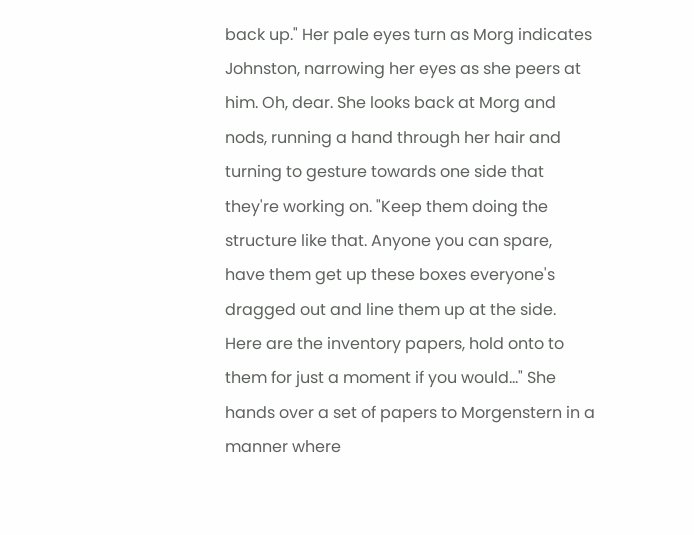back up." Her pale eyes turn as Morg indicates Johnston, narrowing her eyes as she peers at him. Oh, dear. She looks back at Morg and nods, running a hand through her hair and turning to gesture towards one side that they're working on. "Keep them doing the structure like that. Anyone you can spare, have them get up these boxes everyone's dragged out and line them up at the side. Here are the inventory papers, hold onto to them for just a moment if you would…" She hands over a set of papers to Morgenstern in a manner where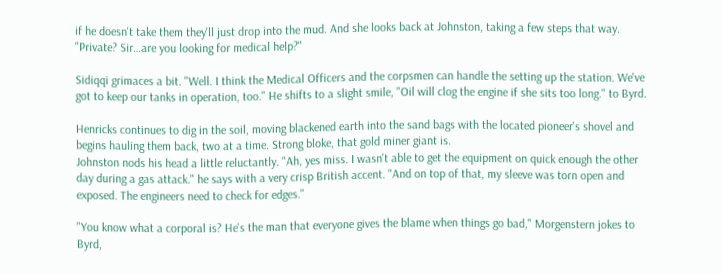if he doesn't take them they'll just drop into the mud. And she looks back at Johnston, taking a few steps that way. "Private? Sir…are you looking for medical help?"

Sidiqqi grimaces a bit. "Well. I think the Medical Officers and the corpsmen can handle the setting up the station. We've got to keep our tanks in operation, too." He shifts to a slight smile, "Oil will clog the engine if she sits too long." to Byrd.

Henricks continues to dig in the soil, moving blackened earth into the sand bags with the located pioneer's shovel and begins hauling them back, two at a time. Strong bloke, that gold miner giant is.
Johnston nods his head a little reluctantly. "Ah, yes miss. I wasn't able to get the equipment on quick enough the other day during a gas attack." he says with a very crisp British accent. "And on top of that, my sleeve was torn open and exposed. The engineers need to check for edges."

"You know what a corporal is? He's the man that everyone gives the blame when things go bad," Morgenstern jokes to Byrd,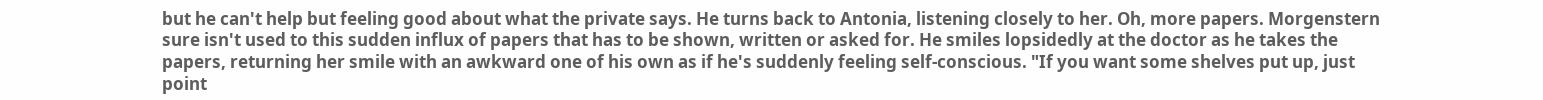but he can't help but feeling good about what the private says. He turns back to Antonia, listening closely to her. Oh, more papers. Morgenstern sure isn't used to this sudden influx of papers that has to be shown, written or asked for. He smiles lopsidedly at the doctor as he takes the papers, returning her smile with an awkward one of his own as if he's suddenly feeling self-conscious. "If you want some shelves put up, just point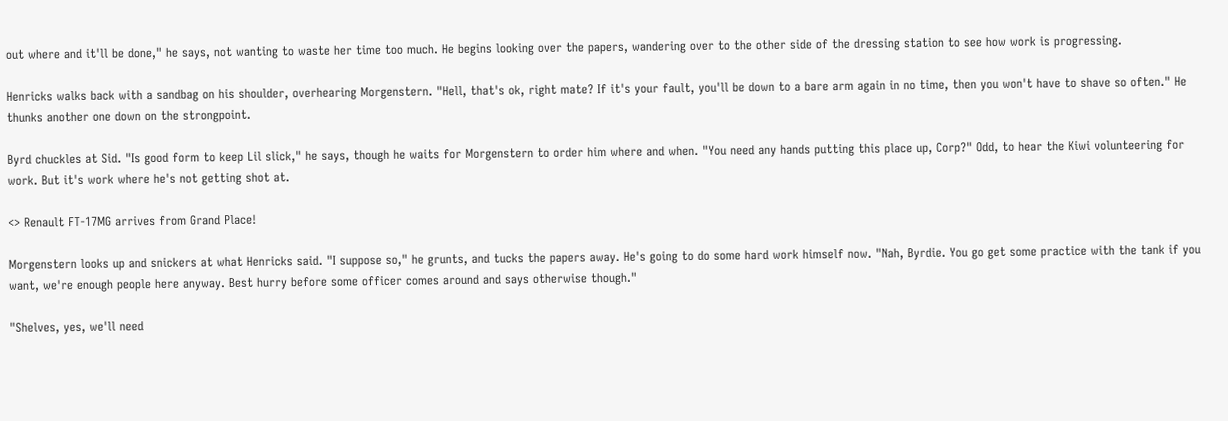out where and it'll be done," he says, not wanting to waste her time too much. He begins looking over the papers, wandering over to the other side of the dressing station to see how work is progressing.

Henricks walks back with a sandbag on his shoulder, overhearing Morgenstern. "Hell, that's ok, right mate? If it's your fault, you'll be down to a bare arm again in no time, then you won't have to shave so often." He thunks another one down on the strongpoint.

Byrd chuckles at Sid. "Is good form to keep Lil slick," he says, though he waits for Morgenstern to order him where and when. "You need any hands putting this place up, Corp?" Odd, to hear the Kiwi volunteering for work. But it's work where he's not getting shot at.

<> Renault FT-17MG arrives from Grand Place!

Morgenstern looks up and snickers at what Henricks said. "I suppose so," he grunts, and tucks the papers away. He's going to do some hard work himself now. "Nah, Byrdie. You go get some practice with the tank if you want, we're enough people here anyway. Best hurry before some officer comes around and says otherwise though."

"Shelves, yes, we'll need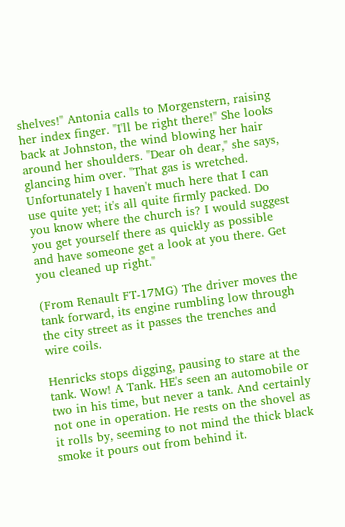shelves!" Antonia calls to Morgenstern, raising her index finger. "I'll be right there!" She looks back at Johnston, the wind blowing her hair around her shoulders. "Dear oh dear," she says, glancing him over. "That gas is wretched. Unfortunately I haven't much here that I can use quite yet; it's all quite firmly packed. Do you know where the church is? I would suggest you get yourself there as quickly as possible and have someone get a look at you there. Get you cleaned up right."

(From Renault FT-17MG) The driver moves the tank forward, its engine rumbling low through the city street as it passes the trenches and wire coils.

Henricks stops digging, pausing to stare at the tank. Wow! A Tank. HE's seen an automobile or two in his time, but never a tank. And certainly not one in operation. He rests on the shovel as it rolls by, seeming to not mind the thick black smoke it pours out from behind it.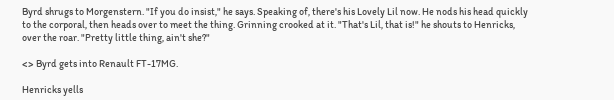Byrd shrugs to Morgenstern. "If you do insist," he says. Speaking of, there's his Lovely Lil now. He nods his head quickly to the corporal, then heads over to meet the thing. Grinning crooked at it. "That's Lil, that is!" he shouts to Henricks, over the roar. "Pretty little thing, ain't she?"

<> Byrd gets into Renault FT-17MG.

Henricks yells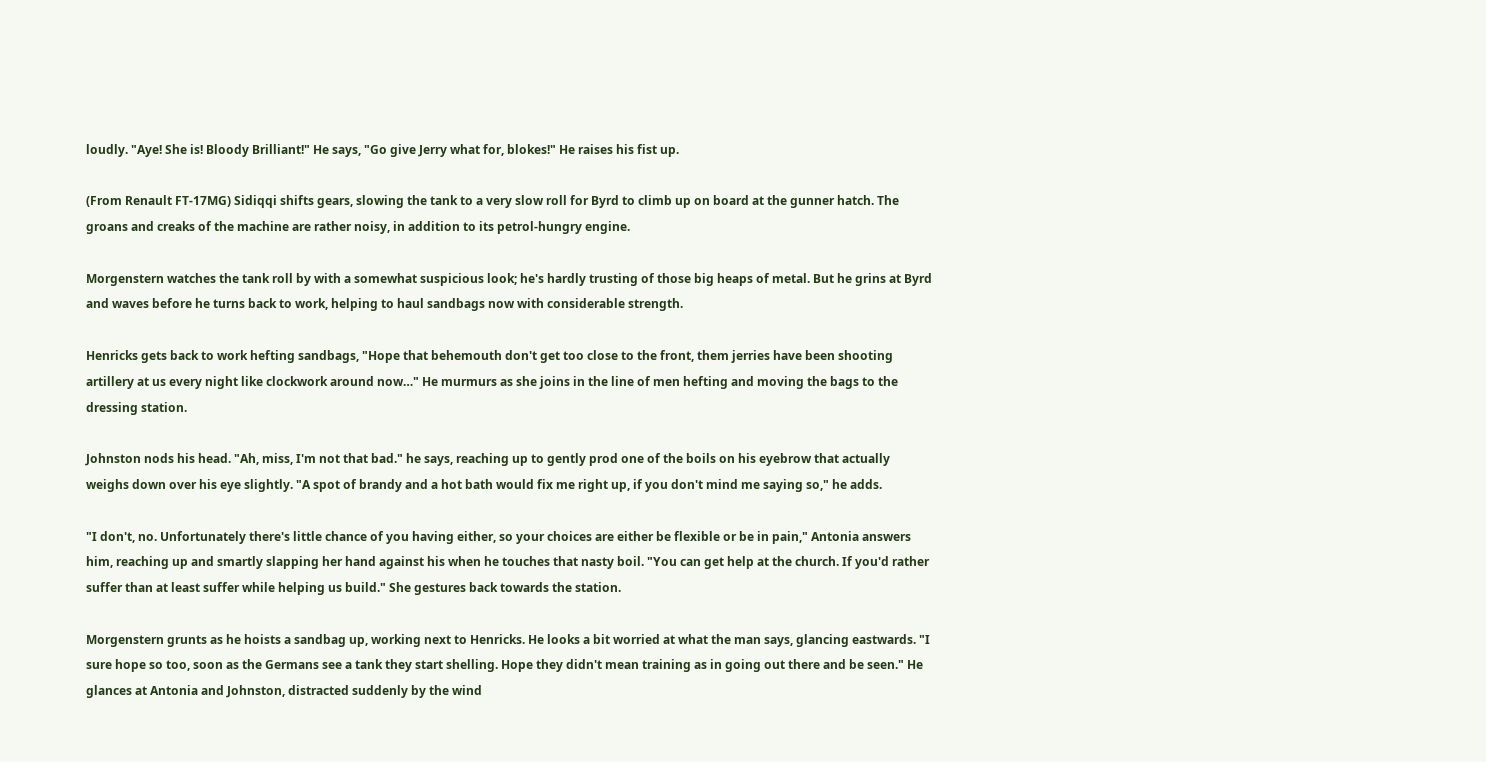loudly. "Aye! She is! Bloody Brilliant!" He says, "Go give Jerry what for, blokes!" He raises his fist up.

(From Renault FT-17MG) Sidiqqi shifts gears, slowing the tank to a very slow roll for Byrd to climb up on board at the gunner hatch. The groans and creaks of the machine are rather noisy, in addition to its petrol-hungry engine.

Morgenstern watches the tank roll by with a somewhat suspicious look; he's hardly trusting of those big heaps of metal. But he grins at Byrd and waves before he turns back to work, helping to haul sandbags now with considerable strength.

Henricks gets back to work hefting sandbags, "Hope that behemouth don't get too close to the front, them jerries have been shooting artillery at us every night like clockwork around now…" He murmurs as she joins in the line of men hefting and moving the bags to the dressing station.

Johnston nods his head. "Ah, miss, I'm not that bad." he says, reaching up to gently prod one of the boils on his eyebrow that actually weighs down over his eye slightly. "A spot of brandy and a hot bath would fix me right up, if you don't mind me saying so," he adds.

"I don't, no. Unfortunately there's little chance of you having either, so your choices are either be flexible or be in pain," Antonia answers him, reaching up and smartly slapping her hand against his when he touches that nasty boil. "You can get help at the church. If you'd rather suffer than at least suffer while helping us build." She gestures back towards the station.

Morgenstern grunts as he hoists a sandbag up, working next to Henricks. He looks a bit worried at what the man says, glancing eastwards. "I sure hope so too, soon as the Germans see a tank they start shelling. Hope they didn't mean training as in going out there and be seen." He glances at Antonia and Johnston, distracted suddenly by the wind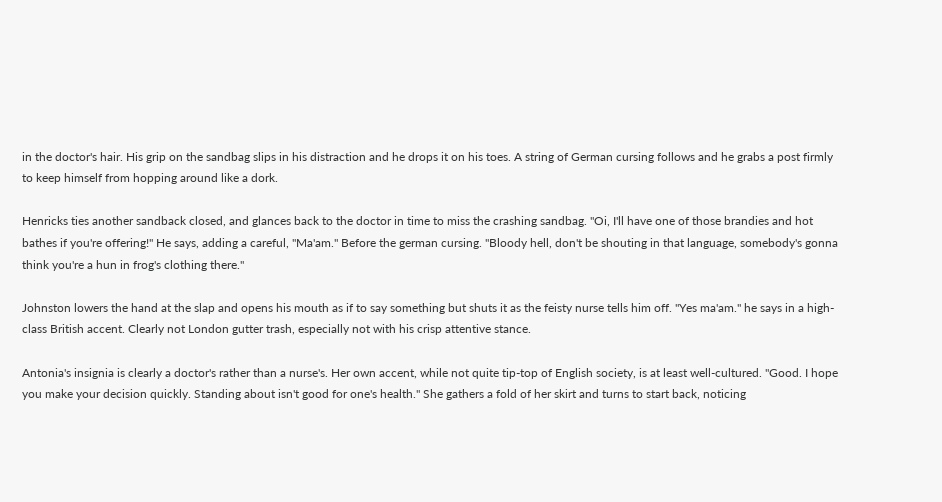in the doctor's hair. His grip on the sandbag slips in his distraction and he drops it on his toes. A string of German cursing follows and he grabs a post firmly to keep himself from hopping around like a dork.

Henricks ties another sandback closed, and glances back to the doctor in time to miss the crashing sandbag. "Oi, I'll have one of those brandies and hot bathes if you're offering!" He says, adding a careful, "Ma'am." Before the german cursing. "Bloody hell, don't be shouting in that language, somebody's gonna think you're a hun in frog's clothing there."

Johnston lowers the hand at the slap and opens his mouth as if to say something but shuts it as the feisty nurse tells him off. "Yes ma'am." he says in a high-class British accent. Clearly not London gutter trash, especially not with his crisp attentive stance.

Antonia's insignia is clearly a doctor's rather than a nurse's. Her own accent, while not quite tip-top of English society, is at least well-cultured. "Good. I hope you make your decision quickly. Standing about isn't good for one's health." She gathers a fold of her skirt and turns to start back, noticing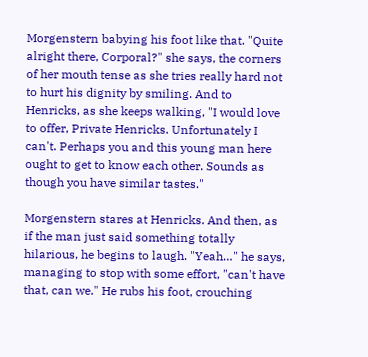Morgenstern babying his foot like that. "Quite alright there, Corporal?" she says, the corners of her mouth tense as she tries really hard not to hurt his dignity by smiling. And to Henricks, as she keeps walking, "I would love to offer, Private Henricks. Unfortunately I can't. Perhaps you and this young man here ought to get to know each other. Sounds as though you have similar tastes."

Morgenstern stares at Henricks. And then, as if the man just said something totally hilarious, he begins to laugh. "Yeah…" he says, managing to stop with some effort, "can't have that, can we." He rubs his foot, crouching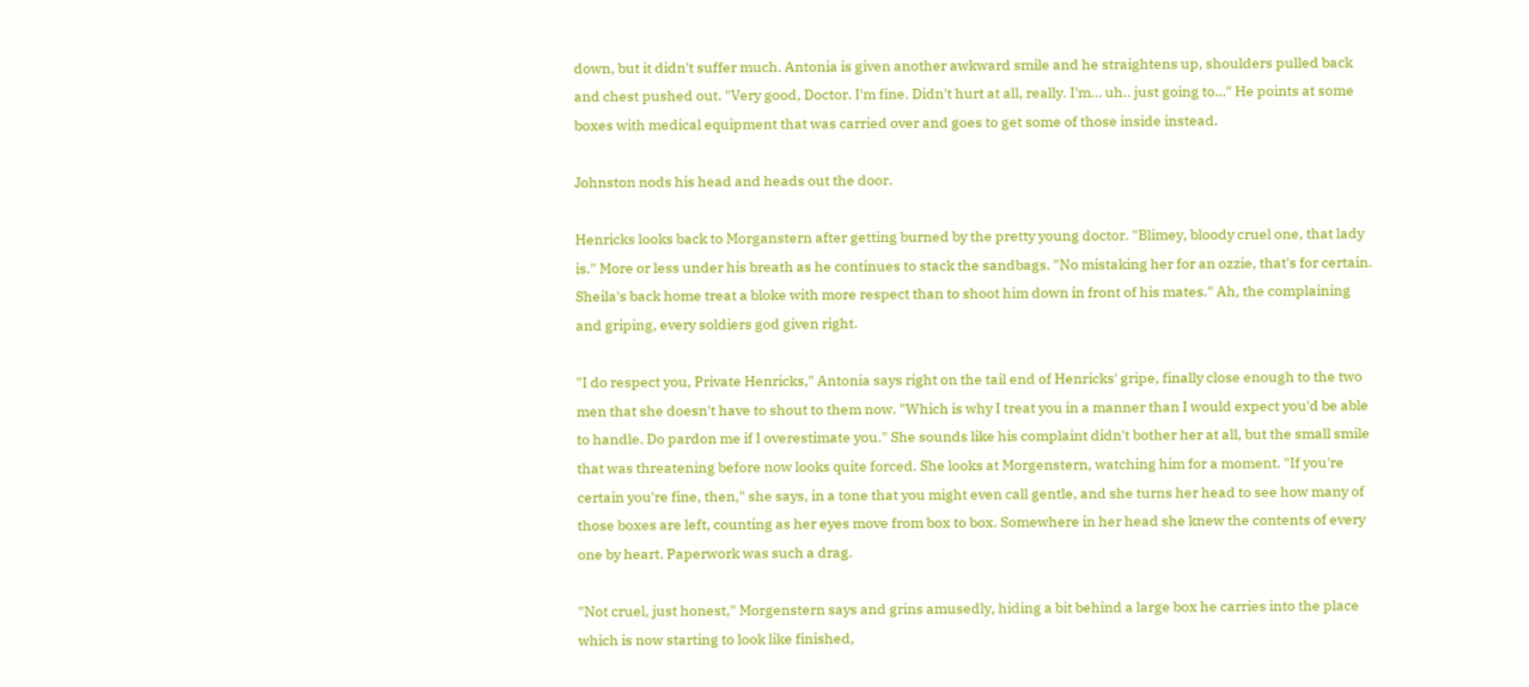down, but it didn't suffer much. Antonia is given another awkward smile and he straightens up, shoulders pulled back and chest pushed out. "Very good, Doctor. I'm fine. Didn't hurt at all, really. I'm… uh.. just going to…" He points at some boxes with medical equipment that was carried over and goes to get some of those inside instead.

Johnston nods his head and heads out the door.

Henricks looks back to Morganstern after getting burned by the pretty young doctor. "Blimey, bloody cruel one, that lady is." More or less under his breath as he continues to stack the sandbags. "No mistaking her for an ozzie, that's for certain. Sheila's back home treat a bloke with more respect than to shoot him down in front of his mates." Ah, the complaining and griping, every soldiers god given right.

"I do respect you, Private Henricks," Antonia says right on the tail end of Henricks' gripe, finally close enough to the two men that she doesn't have to shout to them now. "Which is why I treat you in a manner than I would expect you'd be able to handle. Do pardon me if I overestimate you." She sounds like his complaint didn't bother her at all, but the small smile that was threatening before now looks quite forced. She looks at Morgenstern, watching him for a moment. "If you're certain you're fine, then," she says, in a tone that you might even call gentle, and she turns her head to see how many of those boxes are left, counting as her eyes move from box to box. Somewhere in her head she knew the contents of every one by heart. Paperwork was such a drag.

"Not cruel, just honest," Morgenstern says and grins amusedly, hiding a bit behind a large box he carries into the place which is now starting to look like finished,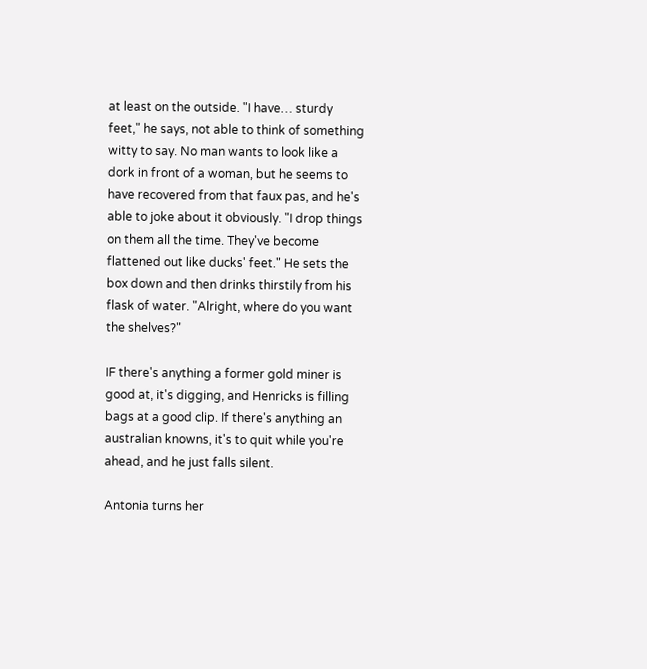at least on the outside. "I have… sturdy feet," he says, not able to think of something witty to say. No man wants to look like a dork in front of a woman, but he seems to have recovered from that faux pas, and he's able to joke about it obviously. "I drop things on them all the time. They've become flattened out like ducks' feet." He sets the box down and then drinks thirstily from his flask of water. "Alright, where do you want the shelves?"

IF there's anything a former gold miner is good at, it's digging, and Henricks is filling bags at a good clip. If there's anything an australian knowns, it's to quit while you're ahead, and he just falls silent.

Antonia turns her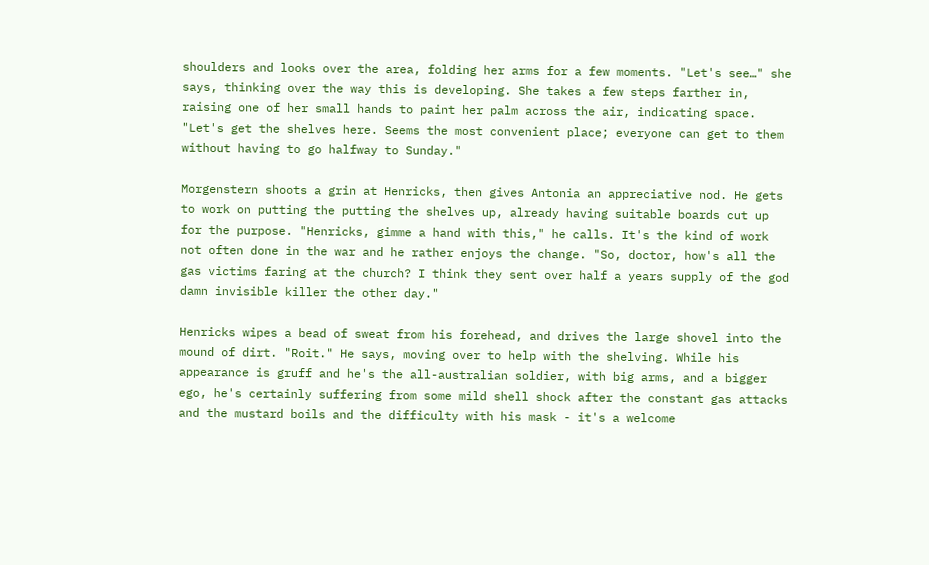shoulders and looks over the area, folding her arms for a few moments. "Let's see…" she says, thinking over the way this is developing. She takes a few steps farther in, raising one of her small hands to paint her palm across the air, indicating space. "Let's get the shelves here. Seems the most convenient place; everyone can get to them without having to go halfway to Sunday."

Morgenstern shoots a grin at Henricks, then gives Antonia an appreciative nod. He gets to work on putting the putting the shelves up, already having suitable boards cut up for the purpose. "Henricks, gimme a hand with this," he calls. It's the kind of work not often done in the war and he rather enjoys the change. "So, doctor, how's all the gas victims faring at the church? I think they sent over half a years supply of the god damn invisible killer the other day."

Henricks wipes a bead of sweat from his forehead, and drives the large shovel into the mound of dirt. "Roit." He says, moving over to help with the shelving. While his appearance is gruff and he's the all-australian soldier, with big arms, and a bigger ego, he's certainly suffering from some mild shell shock after the constant gas attacks and the mustard boils and the difficulty with his mask - it's a welcome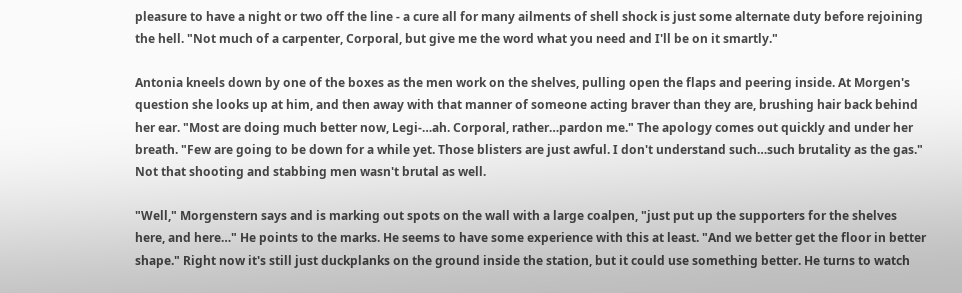pleasure to have a night or two off the line - a cure all for many ailments of shell shock is just some alternate duty before rejoining the hell. "Not much of a carpenter, Corporal, but give me the word what you need and I'll be on it smartly."

Antonia kneels down by one of the boxes as the men work on the shelves, pulling open the flaps and peering inside. At Morgen's question she looks up at him, and then away with that manner of someone acting braver than they are, brushing hair back behind her ear. "Most are doing much better now, Legi-…ah. Corporal, rather…pardon me." The apology comes out quickly and under her breath. "Few are going to be down for a while yet. Those blisters are just awful. I don't understand such…such brutality as the gas." Not that shooting and stabbing men wasn't brutal as well.

"Well," Morgenstern says and is marking out spots on the wall with a large coalpen, "just put up the supporters for the shelves here, and here…" He points to the marks. He seems to have some experience with this at least. "And we better get the floor in better shape." Right now it's still just duckplanks on the ground inside the station, but it could use something better. He turns to watch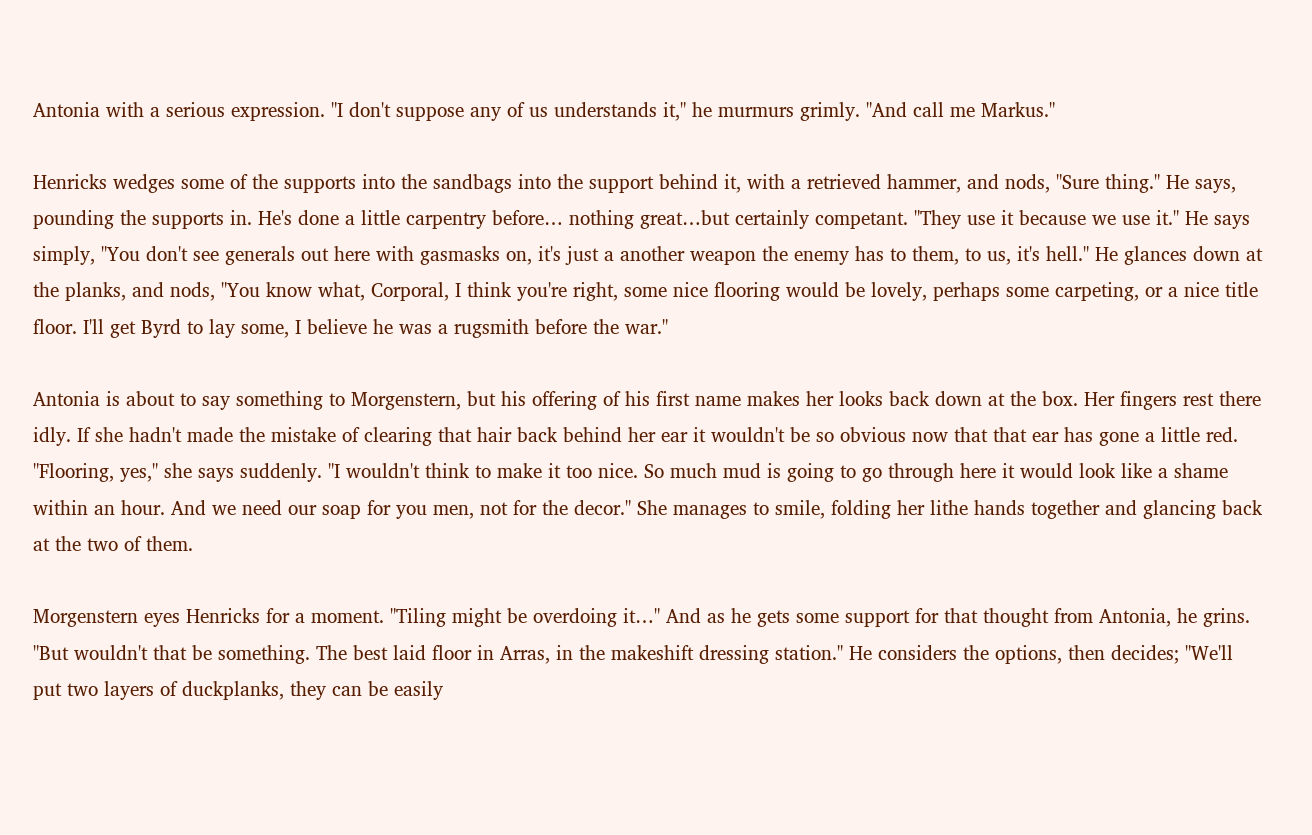Antonia with a serious expression. "I don't suppose any of us understands it," he murmurs grimly. "And call me Markus."

Henricks wedges some of the supports into the sandbags into the support behind it, with a retrieved hammer, and nods, "Sure thing." He says, pounding the supports in. He's done a little carpentry before… nothing great…but certainly competant. "They use it because we use it." He says simply, "You don't see generals out here with gasmasks on, it's just a another weapon the enemy has to them, to us, it's hell." He glances down at the planks, and nods, "You know what, Corporal, I think you're right, some nice flooring would be lovely, perhaps some carpeting, or a nice title floor. I'll get Byrd to lay some, I believe he was a rugsmith before the war."

Antonia is about to say something to Morgenstern, but his offering of his first name makes her looks back down at the box. Her fingers rest there idly. If she hadn't made the mistake of clearing that hair back behind her ear it wouldn't be so obvious now that that ear has gone a little red. "Flooring, yes," she says suddenly. "I wouldn't think to make it too nice. So much mud is going to go through here it would look like a shame within an hour. And we need our soap for you men, not for the decor." She manages to smile, folding her lithe hands together and glancing back at the two of them.

Morgenstern eyes Henricks for a moment. "Tiling might be overdoing it…" And as he gets some support for that thought from Antonia, he grins. "But wouldn't that be something. The best laid floor in Arras, in the makeshift dressing station." He considers the options, then decides; "We'll put two layers of duckplanks, they can be easily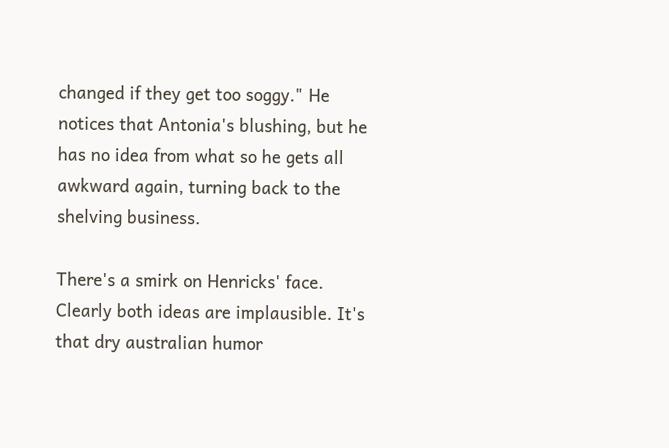changed if they get too soggy." He notices that Antonia's blushing, but he has no idea from what so he gets all awkward again, turning back to the shelving business.

There's a smirk on Henricks' face. Clearly both ideas are implausible. It's that dry australian humor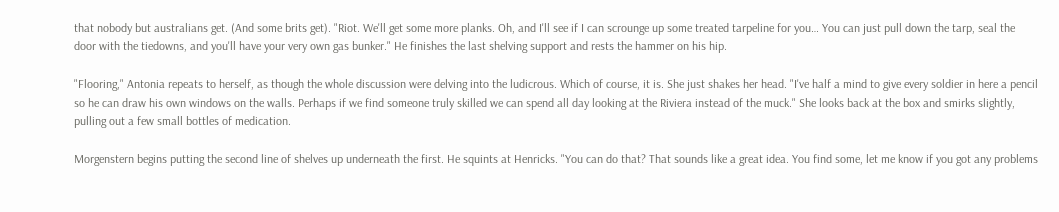that nobody but australians get. (And some brits get). "Riot. We'll get some more planks. Oh, and I'll see if I can scrounge up some treated tarpeline for you… You can just pull down the tarp, seal the door with the tiedowns, and you'll have your very own gas bunker." He finishes the last shelving support and rests the hammer on his hip.

"Flooring," Antonia repeats to herself, as though the whole discussion were delving into the ludicrous. Which of course, it is. She just shakes her head. "I've half a mind to give every soldier in here a pencil so he can draw his own windows on the walls. Perhaps if we find someone truly skilled we can spend all day looking at the Riviera instead of the muck." She looks back at the box and smirks slightly, pulling out a few small bottles of medication.

Morgenstern begins putting the second line of shelves up underneath the first. He squints at Henricks. "You can do that? That sounds like a great idea. You find some, let me know if you got any problems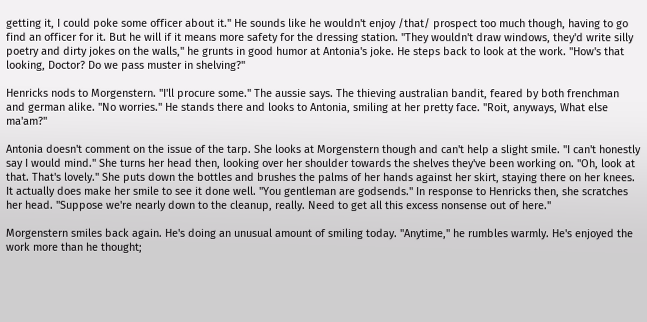getting it, I could poke some officer about it." He sounds like he wouldn't enjoy /that/ prospect too much though, having to go find an officer for it. But he will if it means more safety for the dressing station. "They wouldn't draw windows, they'd write silly poetry and dirty jokes on the walls," he grunts in good humor at Antonia's joke. He steps back to look at the work. "How's that looking, Doctor? Do we pass muster in shelving?"

Henricks nods to Morgenstern. "I'll procure some." The aussie says. The thieving australian bandit, feared by both frenchman and german alike. "No worries." He stands there and looks to Antonia, smiling at her pretty face. "Roit, anyways, What else ma'am?"

Antonia doesn't comment on the issue of the tarp. She looks at Morgenstern though and can't help a slight smile. "I can't honestly say I would mind." She turns her head then, looking over her shoulder towards the shelves they've been working on. "Oh, look at that. That's lovely." She puts down the bottles and brushes the palms of her hands against her skirt, staying there on her knees. It actually does make her smile to see it done well. "You gentleman are godsends." In response to Henricks then, she scratches her head. "Suppose we're nearly down to the cleanup, really. Need to get all this excess nonsense out of here."

Morgenstern smiles back again. He's doing an unusual amount of smiling today. "Anytime," he rumbles warmly. He's enjoyed the work more than he thought;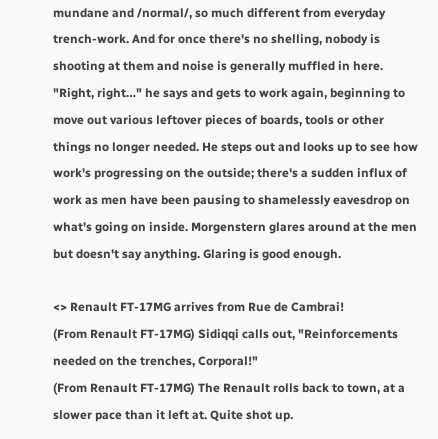mundane and /normal/, so much different from everyday trench-work. And for once there's no shelling, nobody is shooting at them and noise is generally muffled in here. "Right, right…" he says and gets to work again, beginning to move out various leftover pieces of boards, tools or other things no longer needed. He steps out and looks up to see how work's progressing on the outside; there's a sudden influx of work as men have been pausing to shamelessly eavesdrop on what's going on inside. Morgenstern glares around at the men but doesn't say anything. Glaring is good enough.

<> Renault FT-17MG arrives from Rue de Cambrai!
(From Renault FT-17MG) Sidiqqi calls out, "Reinforcements needed on the trenches, Corporal!"
(From Renault FT-17MG) The Renault rolls back to town, at a slower pace than it left at. Quite shot up.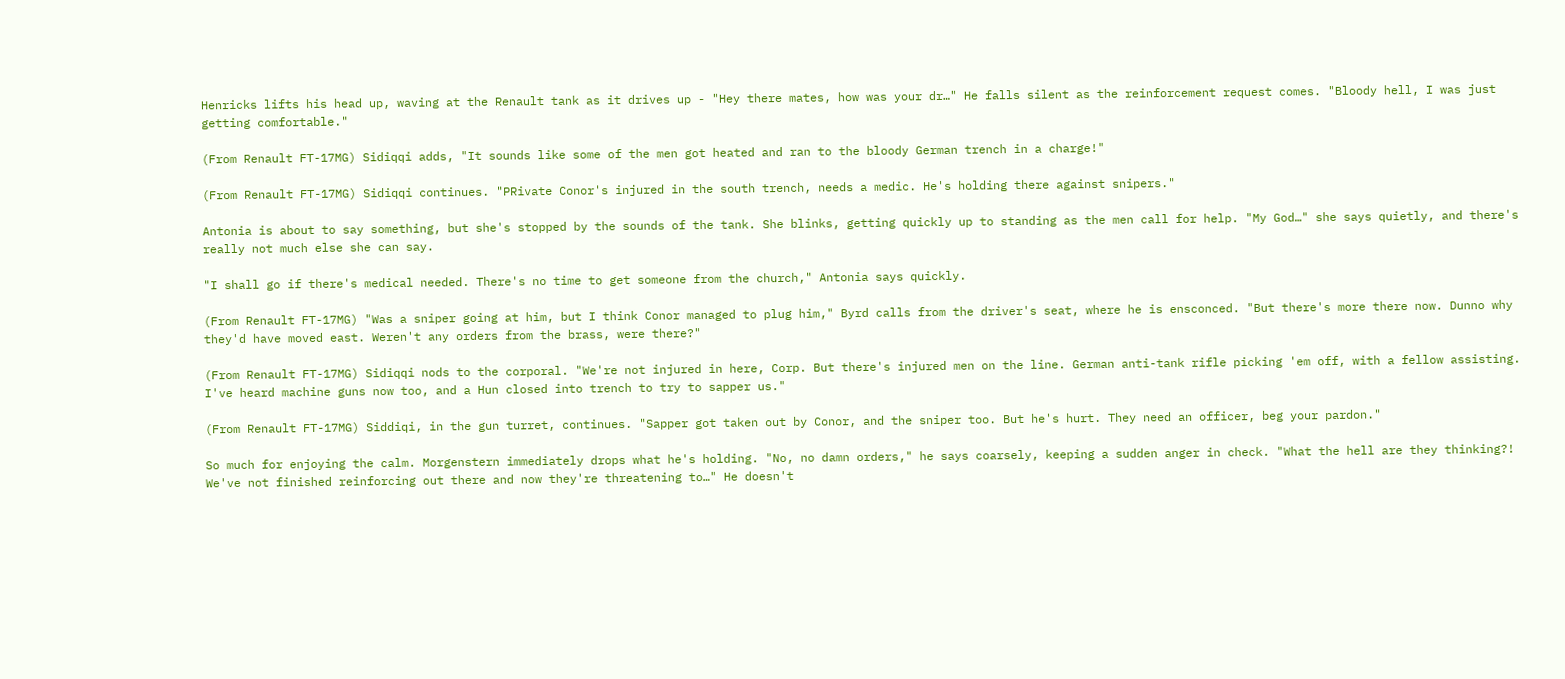Henricks lifts his head up, waving at the Renault tank as it drives up - "Hey there mates, how was your dr…" He falls silent as the reinforcement request comes. "Bloody hell, I was just getting comfortable."

(From Renault FT-17MG) Sidiqqi adds, "It sounds like some of the men got heated and ran to the bloody German trench in a charge!"

(From Renault FT-17MG) Sidiqqi continues. "PRivate Conor's injured in the south trench, needs a medic. He's holding there against snipers."

Antonia is about to say something, but she's stopped by the sounds of the tank. She blinks, getting quickly up to standing as the men call for help. "My God…" she says quietly, and there's really not much else she can say.

"I shall go if there's medical needed. There's no time to get someone from the church," Antonia says quickly.

(From Renault FT-17MG) "Was a sniper going at him, but I think Conor managed to plug him," Byrd calls from the driver's seat, where he is ensconced. "But there's more there now. Dunno why they'd have moved east. Weren't any orders from the brass, were there?"

(From Renault FT-17MG) Sidiqqi nods to the corporal. "We're not injured in here, Corp. But there's injured men on the line. German anti-tank rifle picking 'em off, with a fellow assisting. I've heard machine guns now too, and a Hun closed into trench to try to sapper us."

(From Renault FT-17MG) Siddiqi, in the gun turret, continues. "Sapper got taken out by Conor, and the sniper too. But he's hurt. They need an officer, beg your pardon."

So much for enjoying the calm. Morgenstern immediately drops what he's holding. "No, no damn orders," he says coarsely, keeping a sudden anger in check. "What the hell are they thinking?! We've not finished reinforcing out there and now they're threatening to…" He doesn't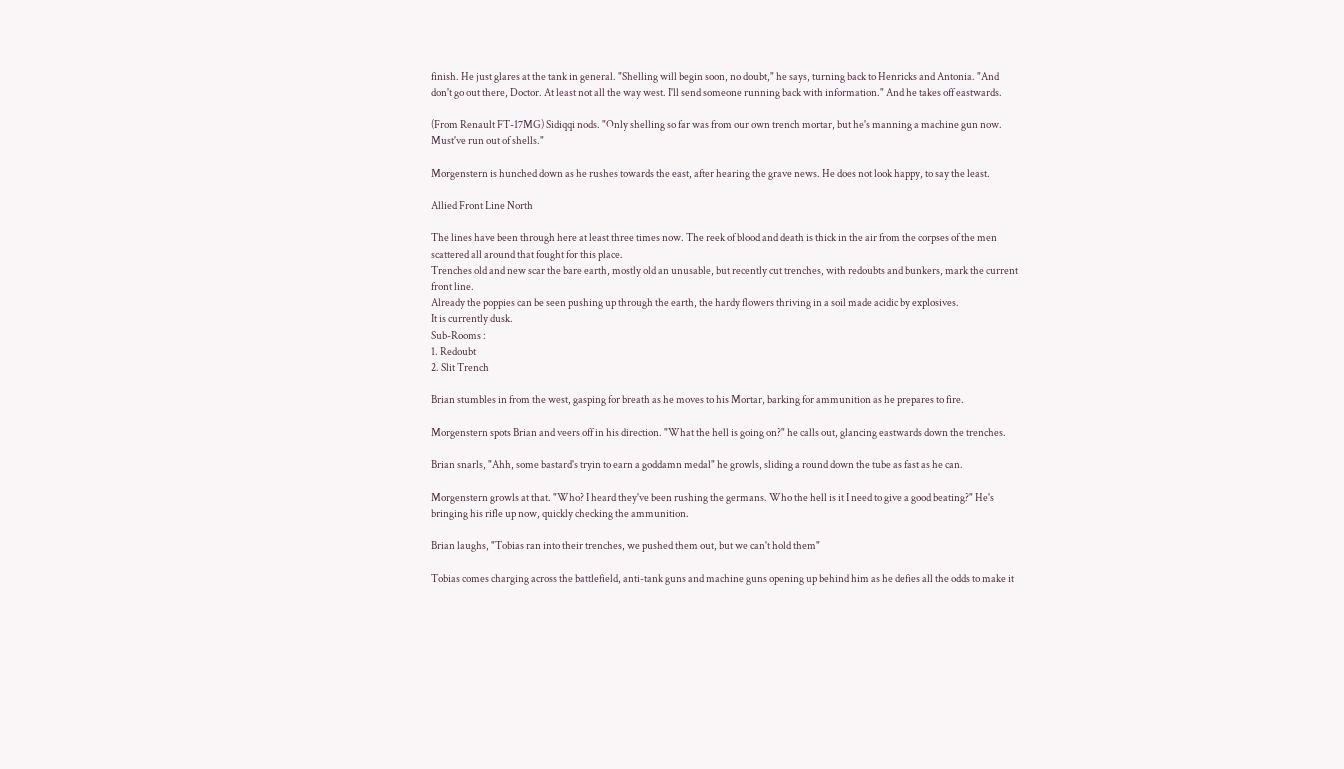finish. He just glares at the tank in general. "Shelling will begin soon, no doubt," he says, turning back to Henricks and Antonia. "And don't go out there, Doctor. At least not all the way west. I'll send someone running back with information." And he takes off eastwards.

(From Renault FT-17MG) Sidiqqi nods. "Only shelling so far was from our own trench mortar, but he's manning a machine gun now. Must've run out of shells."

Morgenstern is hunched down as he rushes towards the east, after hearing the grave news. He does not look happy, to say the least.

Allied Front Line North

The lines have been through here at least three times now. The reek of blood and death is thick in the air from the corpses of the men scattered all around that fought for this place.
Trenches old and new scar the bare earth, mostly old an unusable, but recently cut trenches, with redoubts and bunkers, mark the current front line.
Already the poppies can be seen pushing up through the earth, the hardy flowers thriving in a soil made acidic by explosives.
It is currently dusk.
Sub-Rooms :
1. Redoubt
2. Slit Trench

Brian stumbles in from the west, gasping for breath as he moves to his Mortar, barking for ammunition as he prepares to fire.

Morgenstern spots Brian and veers off in his direction. "What the hell is going on?" he calls out, glancing eastwards down the trenches.

Brian snarls, "Ahh, some bastard's tryin to earn a goddamn medal" he growls, sliding a round down the tube as fast as he can.

Morgenstern growls at that. "Who? I heard they've been rushing the germans. Who the hell is it I need to give a good beating?" He's bringing his rifle up now, quickly checking the ammunition.

Brian laughs, "Tobias ran into their trenches, we pushed them out, but we can't hold them"

Tobias comes charging across the battlefield, anti-tank guns and machine guns opening up behind him as he defies all the odds to make it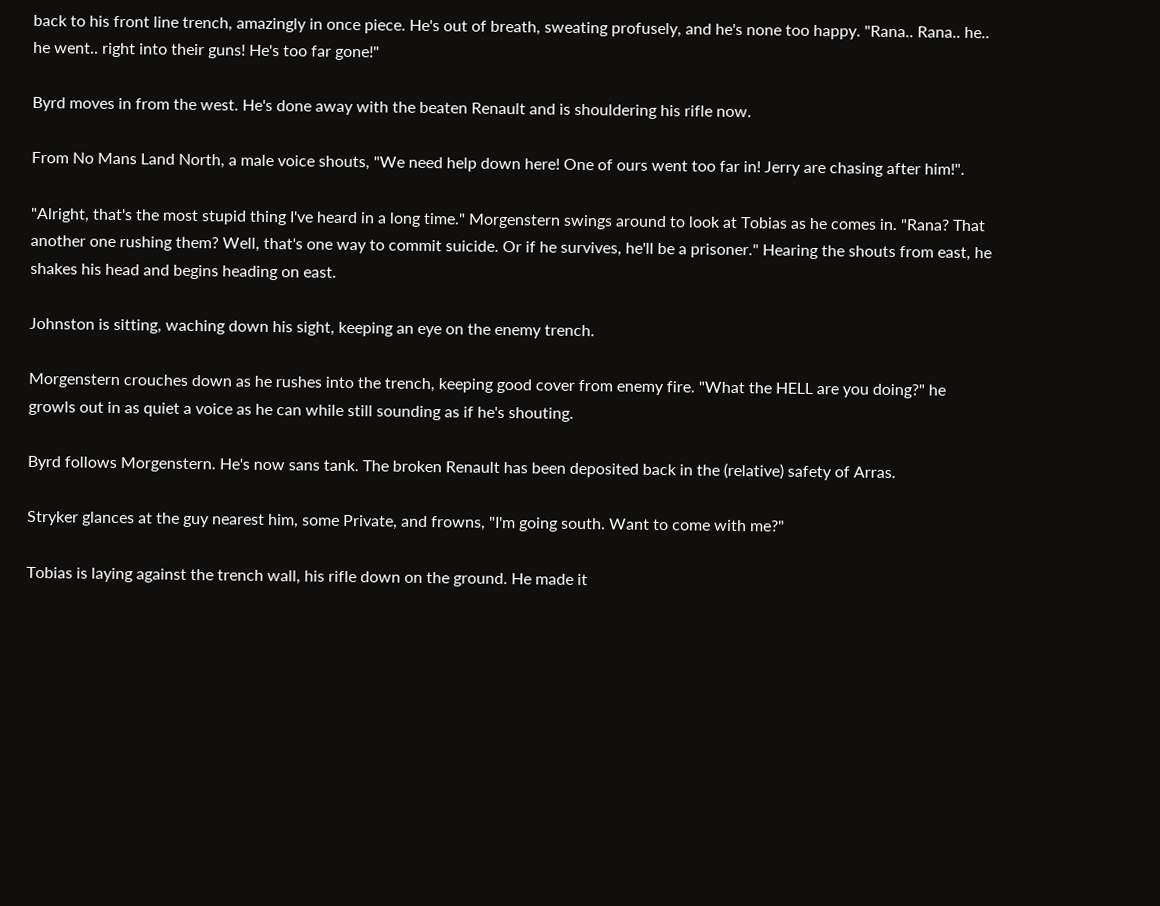back to his front line trench, amazingly in once piece. He's out of breath, sweating profusely, and he's none too happy. "Rana.. Rana.. he.. he went.. right into their guns! He's too far gone!"

Byrd moves in from the west. He's done away with the beaten Renault and is shouldering his rifle now.

From No Mans Land North, a male voice shouts, "We need help down here! One of ours went too far in! Jerry are chasing after him!".

"Alright, that's the most stupid thing I've heard in a long time." Morgenstern swings around to look at Tobias as he comes in. "Rana? That another one rushing them? Well, that's one way to commit suicide. Or if he survives, he'll be a prisoner." Hearing the shouts from east, he shakes his head and begins heading on east.

Johnston is sitting, waching down his sight, keeping an eye on the enemy trench.

Morgenstern crouches down as he rushes into the trench, keeping good cover from enemy fire. "What the HELL are you doing?" he growls out in as quiet a voice as he can while still sounding as if he's shouting.

Byrd follows Morgenstern. He's now sans tank. The broken Renault has been deposited back in the (relative) safety of Arras.

Stryker glances at the guy nearest him, some Private, and frowns, "I'm going south. Want to come with me?"

Tobias is laying against the trench wall, his rifle down on the ground. He made it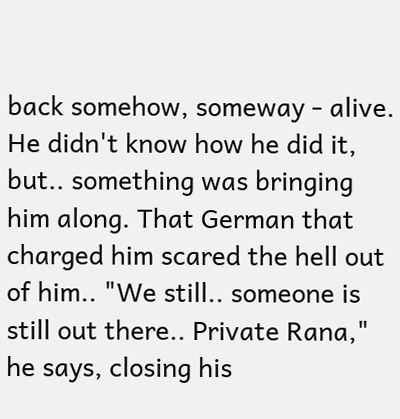back somehow, someway - alive. He didn't know how he did it, but.. something was bringing him along. That German that charged him scared the hell out of him.. "We still.. someone is still out there.. Private Rana," he says, closing his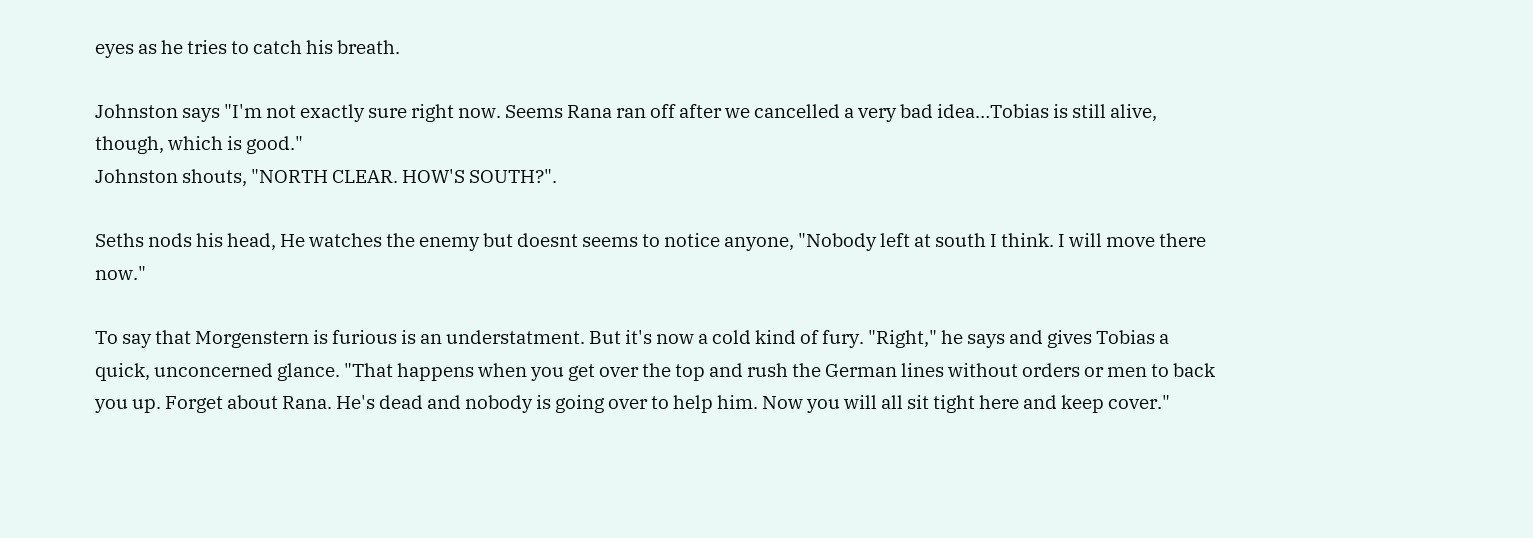eyes as he tries to catch his breath.

Johnston says "I'm not exactly sure right now. Seems Rana ran off after we cancelled a very bad idea…Tobias is still alive, though, which is good."
Johnston shouts, "NORTH CLEAR. HOW'S SOUTH?".

Seths nods his head, He watches the enemy but doesnt seems to notice anyone, "Nobody left at south I think. I will move there now."

To say that Morgenstern is furious is an understatment. But it's now a cold kind of fury. "Right," he says and gives Tobias a quick, unconcerned glance. "That happens when you get over the top and rush the German lines without orders or men to back you up. Forget about Rana. He's dead and nobody is going over to help him. Now you will all sit tight here and keep cover."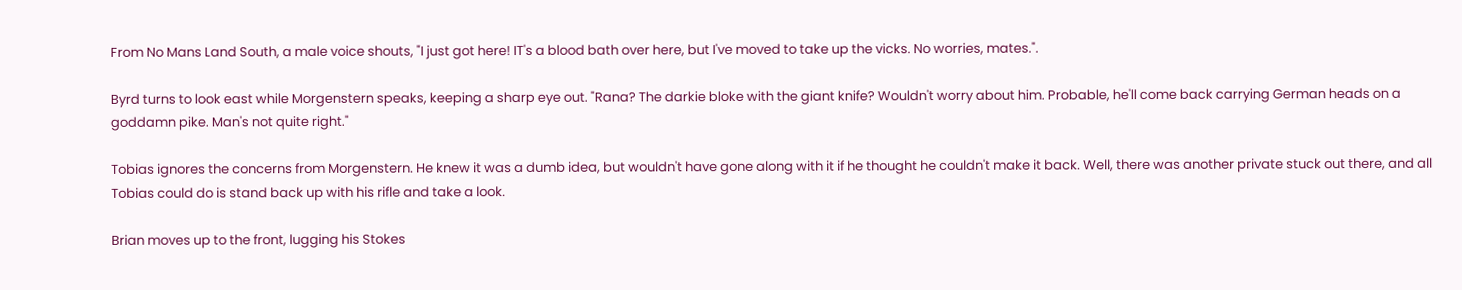From No Mans Land South, a male voice shouts, "I just got here! IT's a blood bath over here, but I've moved to take up the vicks. No worries, mates.".

Byrd turns to look east while Morgenstern speaks, keeping a sharp eye out. "Rana? The darkie bloke with the giant knife? Wouldn't worry about him. Probable, he'll come back carrying German heads on a goddamn pike. Man's not quite right."

Tobias ignores the concerns from Morgenstern. He knew it was a dumb idea, but wouldn't have gone along with it if he thought he couldn't make it back. Well, there was another private stuck out there, and all Tobias could do is stand back up with his rifle and take a look.

Brian moves up to the front, lugging his Stokes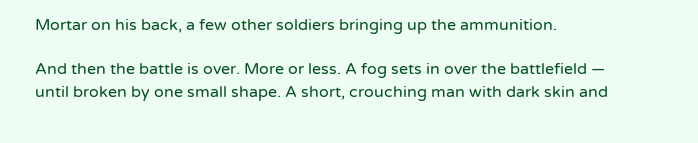Mortar on his back, a few other soldiers bringing up the ammunition.

And then the battle is over. More or less. A fog sets in over the battlefield — until broken by one small shape. A short, crouching man with dark skin and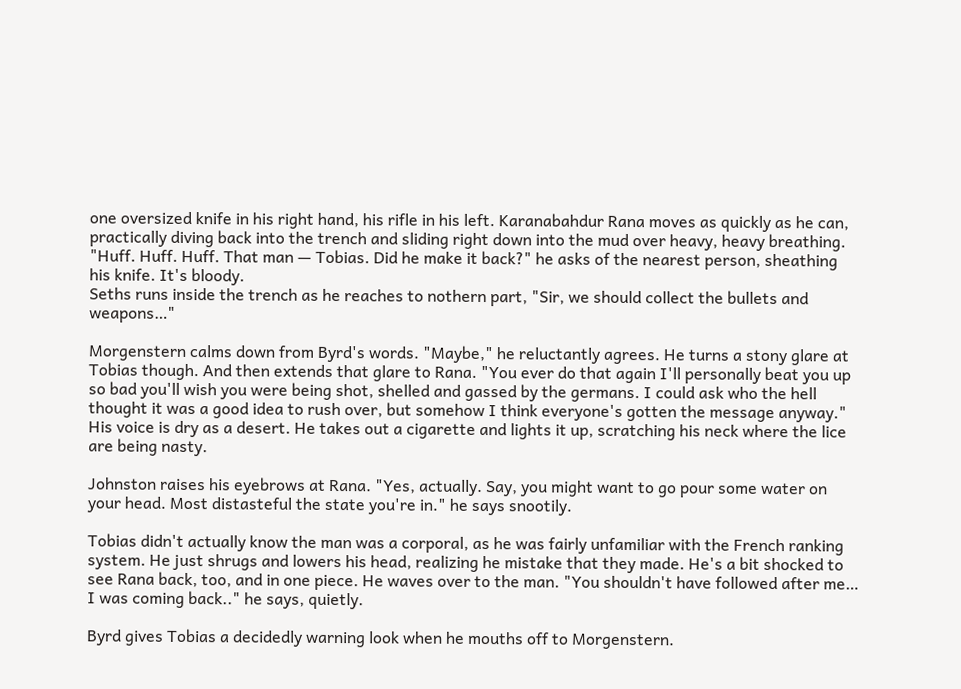one oversized knife in his right hand, his rifle in his left. Karanabahdur Rana moves as quickly as he can, practically diving back into the trench and sliding right down into the mud over heavy, heavy breathing. "Huff. Huff. Huff. That man — Tobias. Did he make it back?" he asks of the nearest person, sheathing his knife. It's bloody.
Seths runs inside the trench as he reaches to nothern part, "Sir, we should collect the bullets and weapons…"

Morgenstern calms down from Byrd's words. "Maybe," he reluctantly agrees. He turns a stony glare at Tobias though. And then extends that glare to Rana. "You ever do that again I'll personally beat you up so bad you'll wish you were being shot, shelled and gassed by the germans. I could ask who the hell thought it was a good idea to rush over, but somehow I think everyone's gotten the message anyway." His voice is dry as a desert. He takes out a cigarette and lights it up, scratching his neck where the lice are being nasty.

Johnston raises his eyebrows at Rana. "Yes, actually. Say, you might want to go pour some water on your head. Most distasteful the state you're in." he says snootily.

Tobias didn't actually know the man was a corporal, as he was fairly unfamiliar with the French ranking system. He just shrugs and lowers his head, realizing he mistake that they made. He's a bit shocked to see Rana back, too, and in one piece. He waves over to the man. "You shouldn't have followed after me… I was coming back.." he says, quietly.

Byrd gives Tobias a decidedly warning look when he mouths off to Morgenstern.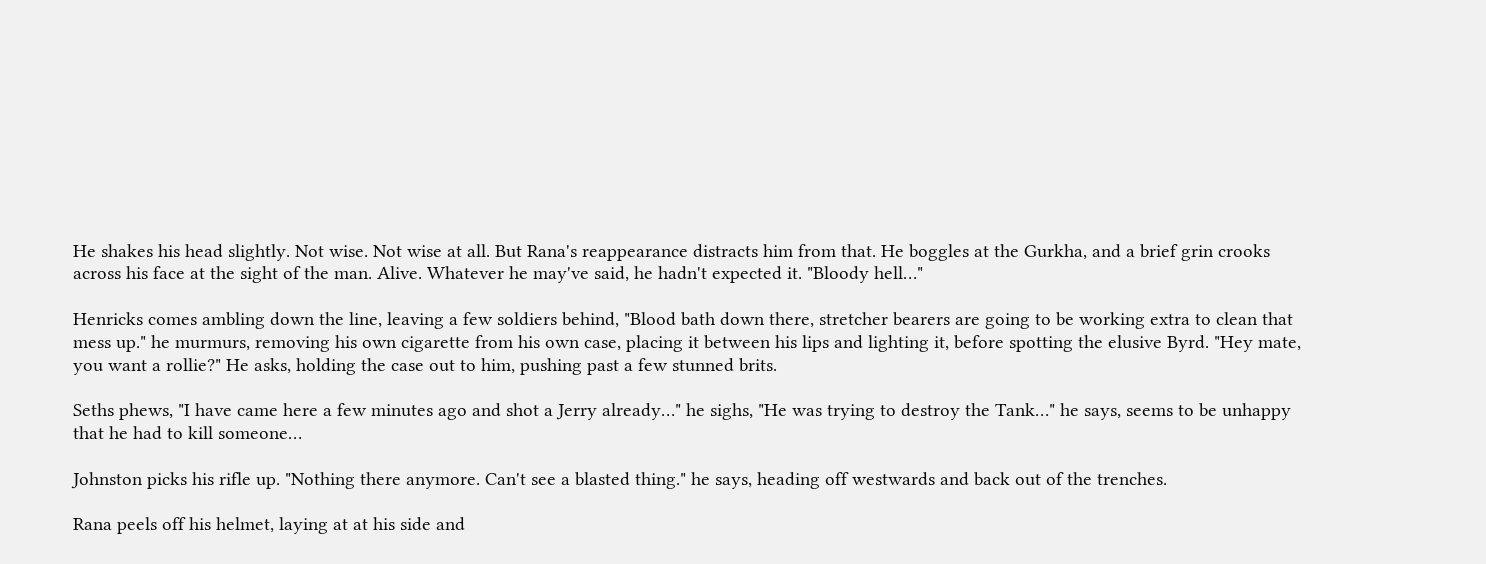He shakes his head slightly. Not wise. Not wise at all. But Rana's reappearance distracts him from that. He boggles at the Gurkha, and a brief grin crooks across his face at the sight of the man. Alive. Whatever he may've said, he hadn't expected it. "Bloody hell…"

Henricks comes ambling down the line, leaving a few soldiers behind, "Blood bath down there, stretcher bearers are going to be working extra to clean that mess up." he murmurs, removing his own cigarette from his own case, placing it between his lips and lighting it, before spotting the elusive Byrd. "Hey mate, you want a rollie?" He asks, holding the case out to him, pushing past a few stunned brits.

Seths phews, "I have came here a few minutes ago and shot a Jerry already…" he sighs, "He was trying to destroy the Tank…" he says, seems to be unhappy that he had to kill someone…

Johnston picks his rifle up. "Nothing there anymore. Can't see a blasted thing." he says, heading off westwards and back out of the trenches.

Rana peels off his helmet, laying at at his side and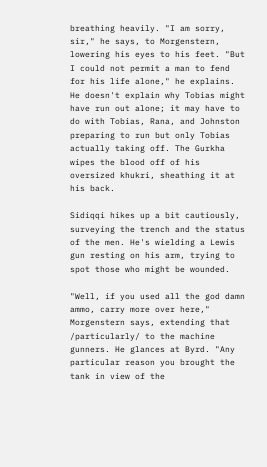breathing heavily. "I am sorry, sir," he says, to Morgenstern, lowering his eyes to his feet. "But I could not permit a man to fend for his life alone," he explains. He doesn't explain why Tobias might have run out alone; it may have to do with Tobias, Rana, and Johnston preparing to run but only Tobias actually taking off. The Gurkha wipes the blood off of his oversized khukri, sheathing it at his back.

Sidiqqi hikes up a bit cautiously, surveying the trench and the status of the men. He's wielding a Lewis gun resting on his arm, trying to spot those who might be wounded.

"Well, if you used all the god damn ammo, carry more over here," Morgenstern says, extending that /particularly/ to the machine gunners. He glances at Byrd. "Any particular reason you brought the tank in view of the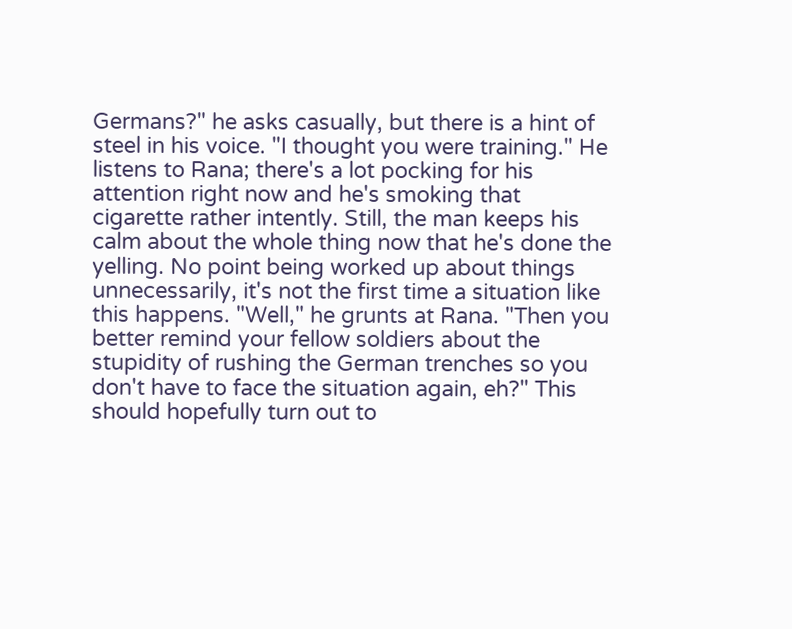Germans?" he asks casually, but there is a hint of steel in his voice. "I thought you were training." He listens to Rana; there's a lot pocking for his attention right now and he's smoking that cigarette rather intently. Still, the man keeps his calm about the whole thing now that he's done the yelling. No point being worked up about things unnecessarily, it's not the first time a situation like this happens. "Well," he grunts at Rana. "Then you better remind your fellow soldiers about the stupidity of rushing the German trenches so you don't have to face the situation again, eh?" This should hopefully turn out to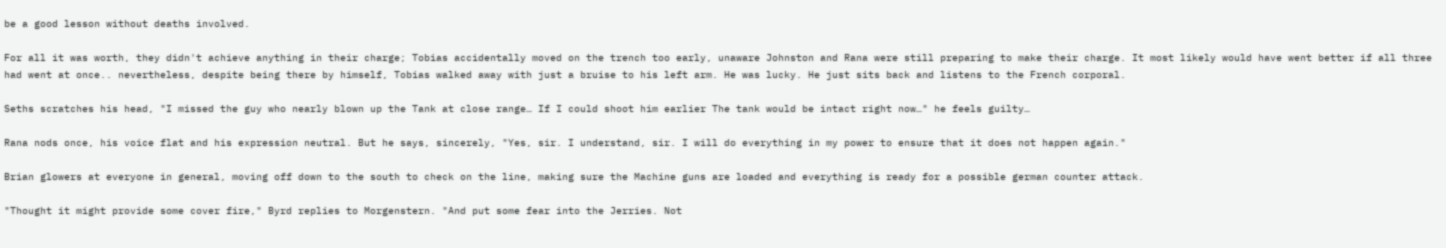be a good lesson without deaths involved.

For all it was worth, they didn't achieve anything in their charge; Tobias accidentally moved on the trench too early, unaware Johnston and Rana were still preparing to make their charge. It most likely would have went better if all three had went at once.. nevertheless, despite being there by himself, Tobias walked away with just a bruise to his left arm. He was lucky. He just sits back and listens to the French corporal.

Seths scratches his head, "I missed the guy who nearly blown up the Tank at close range… If I could shoot him earlier The tank would be intact right now…" he feels guilty…

Rana nods once, his voice flat and his expression neutral. But he says, sincerely, "Yes, sir. I understand, sir. I will do everything in my power to ensure that it does not happen again."

Brian glowers at everyone in general, moving off down to the south to check on the line, making sure the Machine guns are loaded and everything is ready for a possible german counter attack.

"Thought it might provide some cover fire," Byrd replies to Morgenstern. "And put some fear into the Jerries. Not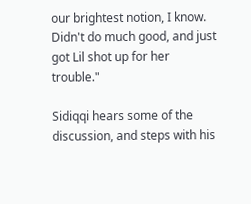our brightest notion, I know. Didn't do much good, and just got Lil shot up for her trouble."

Sidiqqi hears some of the discussion, and steps with his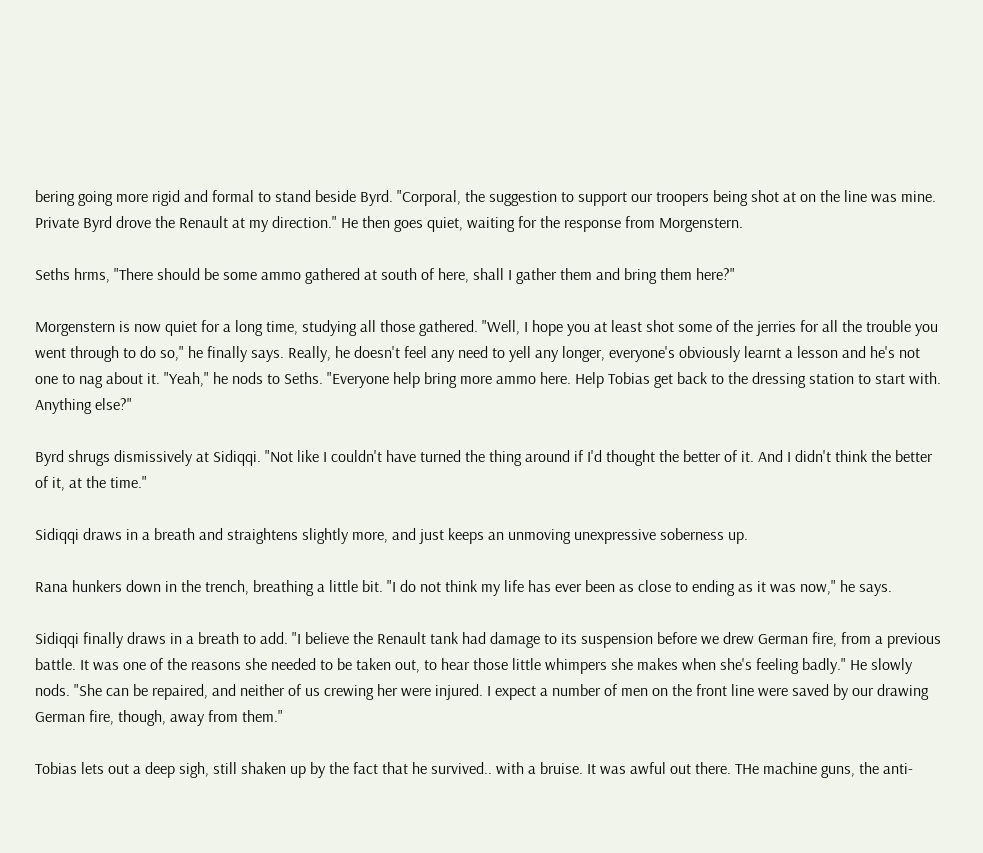bering going more rigid and formal to stand beside Byrd. "Corporal, the suggestion to support our troopers being shot at on the line was mine. Private Byrd drove the Renault at my direction." He then goes quiet, waiting for the response from Morgenstern.

Seths hrms, "There should be some ammo gathered at south of here, shall I gather them and bring them here?"

Morgenstern is now quiet for a long time, studying all those gathered. "Well, I hope you at least shot some of the jerries for all the trouble you went through to do so," he finally says. Really, he doesn't feel any need to yell any longer, everyone's obviously learnt a lesson and he's not one to nag about it. "Yeah," he nods to Seths. "Everyone help bring more ammo here. Help Tobias get back to the dressing station to start with. Anything else?"

Byrd shrugs dismissively at Sidiqqi. "Not like I couldn't have turned the thing around if I'd thought the better of it. And I didn't think the better of it, at the time."

Sidiqqi draws in a breath and straightens slightly more, and just keeps an unmoving unexpressive soberness up.

Rana hunkers down in the trench, breathing a little bit. "I do not think my life has ever been as close to ending as it was now," he says.

Sidiqqi finally draws in a breath to add. "I believe the Renault tank had damage to its suspension before we drew German fire, from a previous battle. It was one of the reasons she needed to be taken out, to hear those little whimpers she makes when she's feeling badly." He slowly nods. "She can be repaired, and neither of us crewing her were injured. I expect a number of men on the front line were saved by our drawing German fire, though, away from them."

Tobias lets out a deep sigh, still shaken up by the fact that he survived.. with a bruise. It was awful out there. THe machine guns, the anti-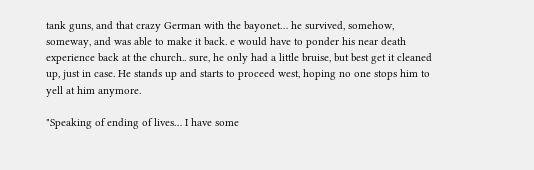tank guns, and that crazy German with the bayonet… he survived, somehow, someway, and was able to make it back. e would have to ponder his near death experience back at the church.. sure, he only had a little bruise, but best get it cleaned up, just in case. He stands up and starts to proceed west, hoping no one stops him to yell at him anymore.

"Speaking of ending of lives… I have some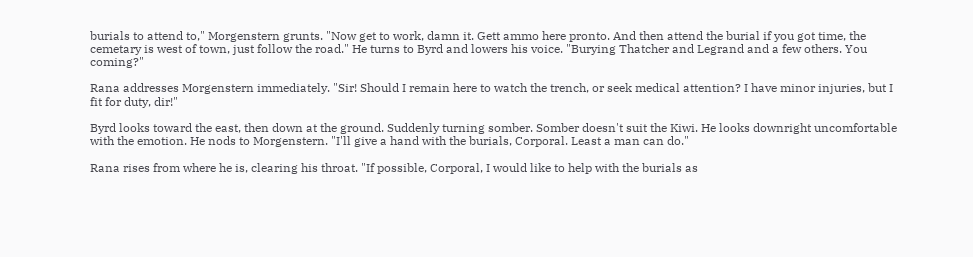burials to attend to," Morgenstern grunts. "Now get to work, damn it. Gett ammo here pronto. And then attend the burial if you got time, the cemetary is west of town, just follow the road." He turns to Byrd and lowers his voice. "Burying Thatcher and Legrand and a few others. You coming?"

Rana addresses Morgenstern immediately. "Sir! Should I remain here to watch the trench, or seek medical attention? I have minor injuries, but I fit for duty, dir!"

Byrd looks toward the east, then down at the ground. Suddenly turning somber. Somber doesn't suit the Kiwi. He looks downright uncomfortable with the emotion. He nods to Morgenstern. "I'll give a hand with the burials, Corporal. Least a man can do."

Rana rises from where he is, clearing his throat. "If possible, Corporal, I would like to help with the burials as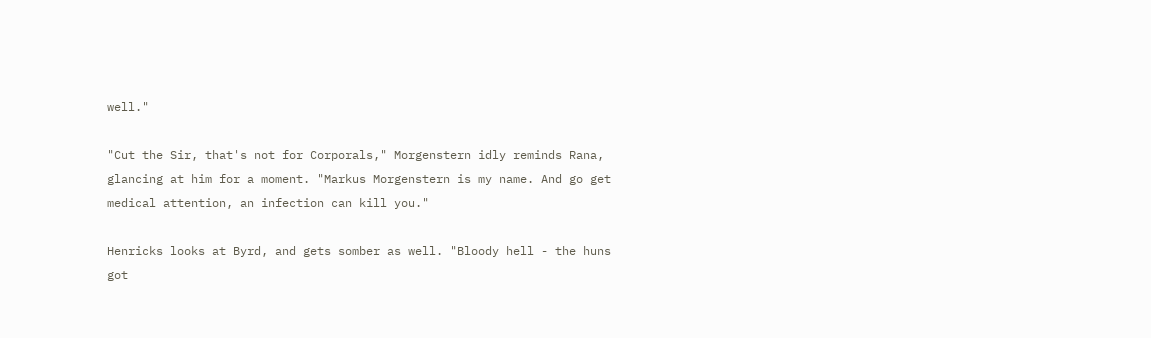well."

"Cut the Sir, that's not for Corporals," Morgenstern idly reminds Rana, glancing at him for a moment. "Markus Morgenstern is my name. And go get medical attention, an infection can kill you."

Henricks looks at Byrd, and gets somber as well. "Bloody hell - the huns got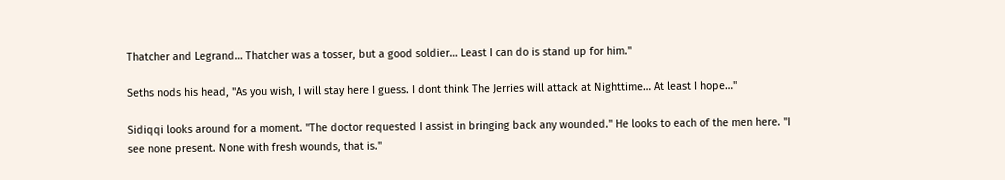Thatcher and Legrand… Thatcher was a tosser, but a good soldier… Least I can do is stand up for him."

Seths nods his head, "As you wish, I will stay here I guess. I dont think The Jerries will attack at Nighttime… At least I hope…"

Sidiqqi looks around for a moment. "The doctor requested I assist in bringing back any wounded." He looks to each of the men here. "I see none present. None with fresh wounds, that is."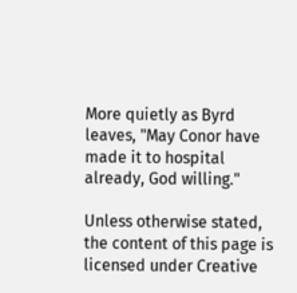More quietly as Byrd leaves, "May Conor have made it to hospital already, God willing."

Unless otherwise stated, the content of this page is licensed under Creative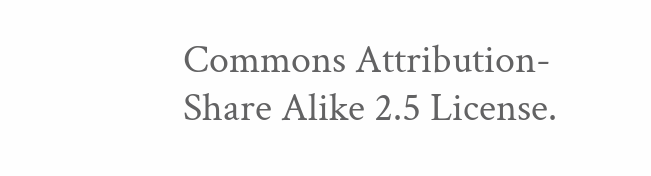Commons Attribution-Share Alike 2.5 License.